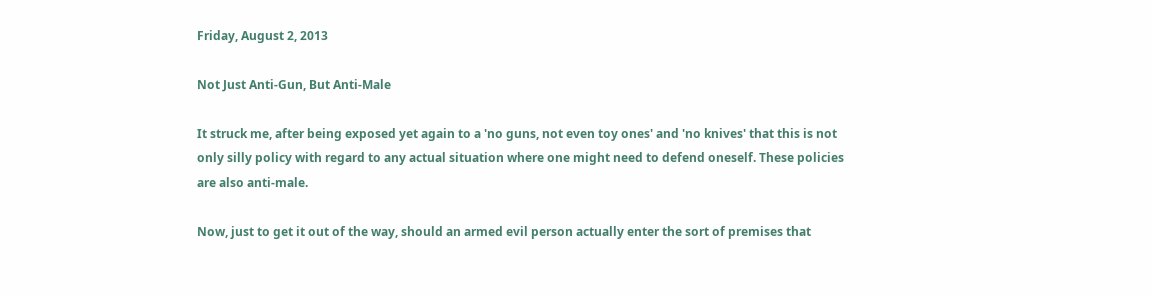Friday, August 2, 2013

Not Just Anti-Gun, But Anti-Male

It struck me, after being exposed yet again to a 'no guns, not even toy ones' and 'no knives' that this is not only silly policy with regard to any actual situation where one might need to defend oneself. These policies are also anti-male.

Now, just to get it out of the way, should an armed evil person actually enter the sort of premises that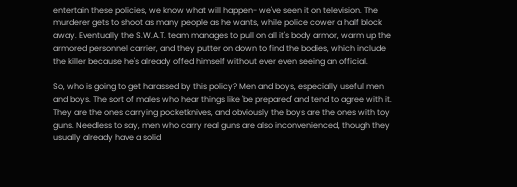entertain these policies, we know what will happen- we've seen it on television. The murderer gets to shoot as many people as he wants, while police cower a half block away. Eventually the S.W.A.T. team manages to pull on all it's body armor, warm up the armored personnel carrier, and they putter on down to find the bodies, which include the killer because he's already offed himself without ever even seeing an official.

So, who is going to get harassed by this policy? Men and boys, especially useful men and boys. The sort of males who hear things like 'be prepared' and tend to agree with it. They are the ones carrying pocketknives, and obviously the boys are the ones with toy guns. Needless to say, men who carry real guns are also inconvenienced, though they usually already have a solid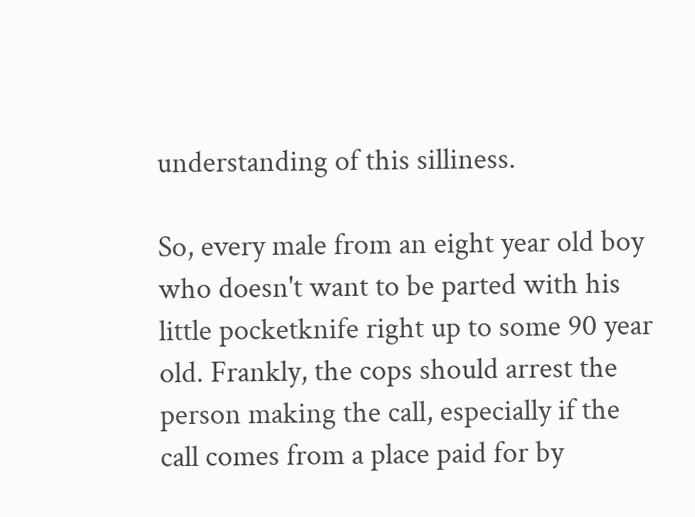understanding of this silliness.

So, every male from an eight year old boy who doesn't want to be parted with his little pocketknife right up to some 90 year old. Frankly, the cops should arrest the person making the call, especially if the call comes from a place paid for by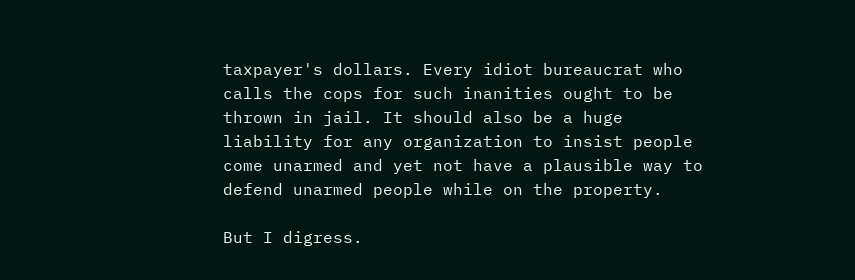taxpayer's dollars. Every idiot bureaucrat who calls the cops for such inanities ought to be thrown in jail. It should also be a huge liability for any organization to insist people come unarmed and yet not have a plausible way to defend unarmed people while on the property.

But I digress.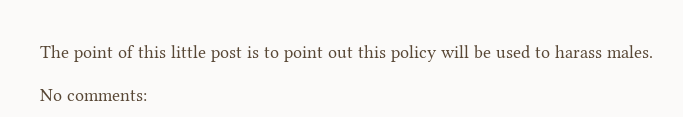The point of this little post is to point out this policy will be used to harass males.

No comments: